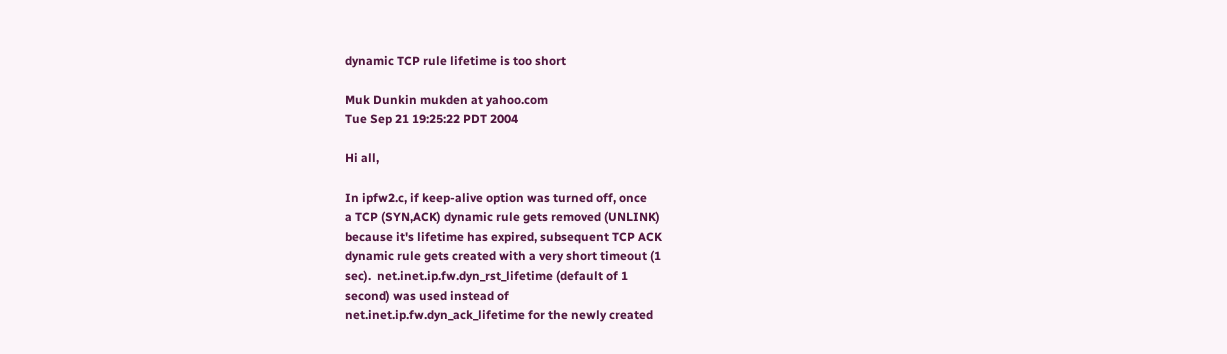dynamic TCP rule lifetime is too short

Muk Dunkin mukden at yahoo.com
Tue Sep 21 19:25:22 PDT 2004

Hi all,

In ipfw2.c, if keep-alive option was turned off, once
a TCP (SYN,ACK) dynamic rule gets removed (UNLINK)
because it's lifetime has expired, subsequent TCP ACK
dynamic rule gets created with a very short timeout (1
sec).  net.inet.ip.fw.dyn_rst_lifetime (default of 1
second) was used instead of
net.inet.ip.fw.dyn_ack_lifetime for the newly created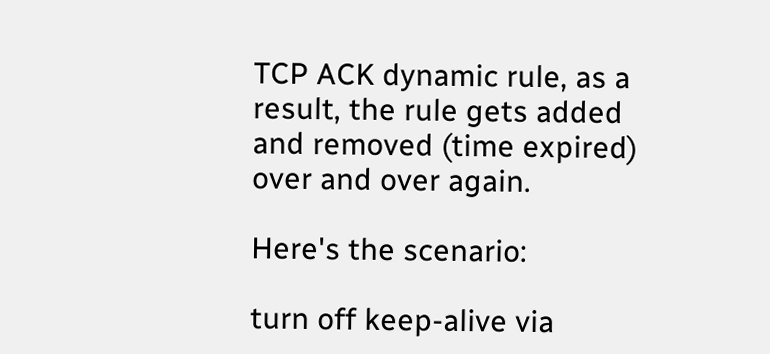TCP ACK dynamic rule, as a result, the rule gets added
and removed (time expired) over and over again.

Here's the scenario:

turn off keep-alive via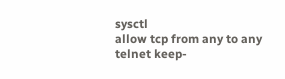sysctl
allow tcp from any to any telnet keep-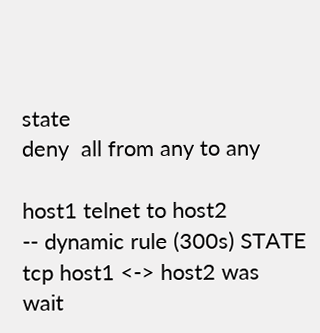state
deny  all from any to any

host1 telnet to host2
-- dynamic rule (300s) STATE tcp host1 <-> host2 was
wait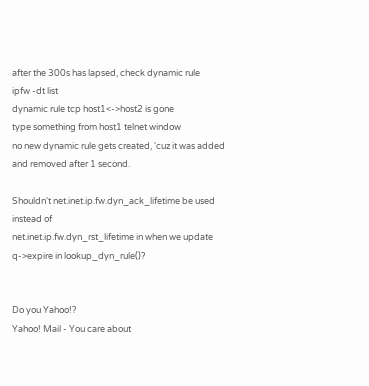after the 300s has lapsed, check dynamic rule
ipfw -dt list
dynamic rule tcp host1<->host2 is gone
type something from host1 telnet window
no new dynamic rule gets created, 'cuz it was added
and removed after 1 second.

Shouldn't net.inet.ip.fw.dyn_ack_lifetime be used
instead of
net.inet.ip.fw.dyn_rst_lifetime in when we update
q->expire in lookup_dyn_rule()?


Do you Yahoo!?
Yahoo! Mail - You care about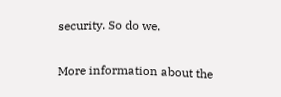security. So do we.

More information about the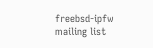freebsd-ipfw mailing list